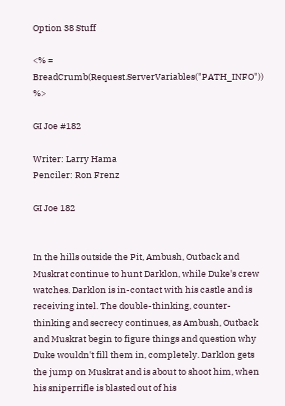Option 38 Stuff

<% = BreadCrumb(Request.ServerVariables("PATH_INFO")) %>

GI Joe #182

Writer: Larry Hama
Penciler: Ron Frenz

GI Joe 182


In the hills outside the Pit, Ambush, Outback and Muskrat continue to hunt Darklon, while Duke's crew watches. Darklon is in-contact with his castle and is receiving intel. The double-thinking, counter-thinking and secrecy continues, as Ambush, Outback and Muskrat begin to figure things and question why Duke wouldn't fill them in, completely. Darklon gets the jump on Muskrat and is about to shoot him, when his sniperrifle is blasted out of his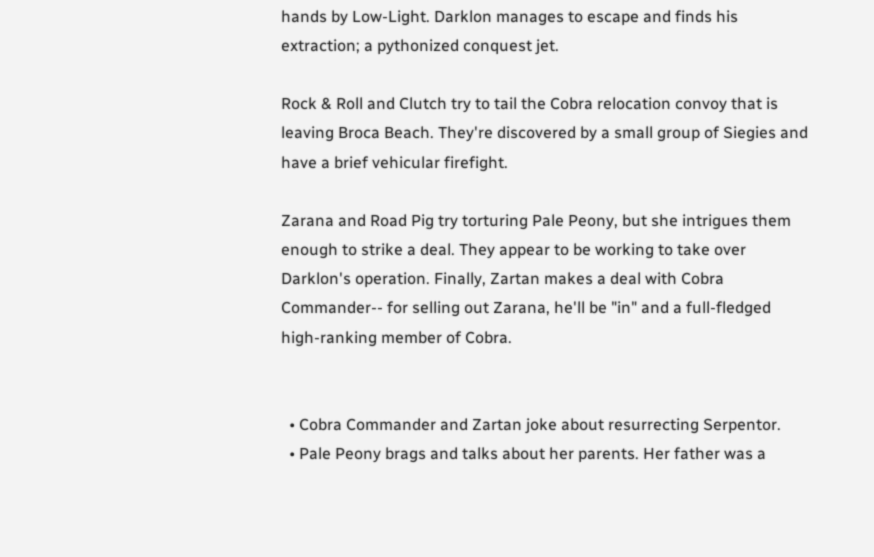hands by Low-Light. Darklon manages to escape and finds his extraction; a pythonized conquest jet.

Rock & Roll and Clutch try to tail the Cobra relocation convoy that is leaving Broca Beach. They're discovered by a small group of Siegies and have a brief vehicular firefight.

Zarana and Road Pig try torturing Pale Peony, but she intrigues them enough to strike a deal. They appear to be working to take over Darklon's operation. Finally, Zartan makes a deal with Cobra Commander-- for selling out Zarana, he'll be "in" and a full-fledged high-ranking member of Cobra.


  • Cobra Commander and Zartan joke about resurrecting Serpentor.
  • Pale Peony brags and talks about her parents. Her father was a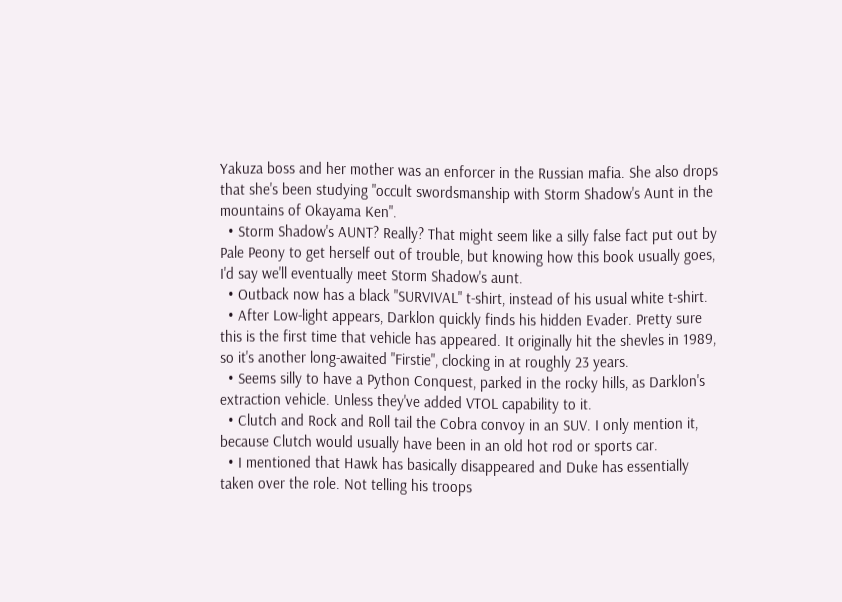Yakuza boss and her mother was an enforcer in the Russian mafia. She also drops that she's been studying "occult swordsmanship with Storm Shadow's Aunt in the mountains of Okayama Ken".
  • Storm Shadow's AUNT? Really? That might seem like a silly false fact put out by Pale Peony to get herself out of trouble, but knowing how this book usually goes, I'd say we'll eventually meet Storm Shadow's aunt.
  • Outback now has a black "SURVIVAL" t-shirt, instead of his usual white t-shirt.
  • After Low-light appears, Darklon quickly finds his hidden Evader. Pretty sure this is the first time that vehicle has appeared. It originally hit the shevles in 1989, so it's another long-awaited "Firstie", clocking in at roughly 23 years.
  • Seems silly to have a Python Conquest, parked in the rocky hills, as Darklon's extraction vehicle. Unless they've added VTOL capability to it.
  • Clutch and Rock and Roll tail the Cobra convoy in an SUV. I only mention it, because Clutch would usually have been in an old hot rod or sports car.
  • I mentioned that Hawk has basically disappeared and Duke has essentially taken over the role. Not telling his troops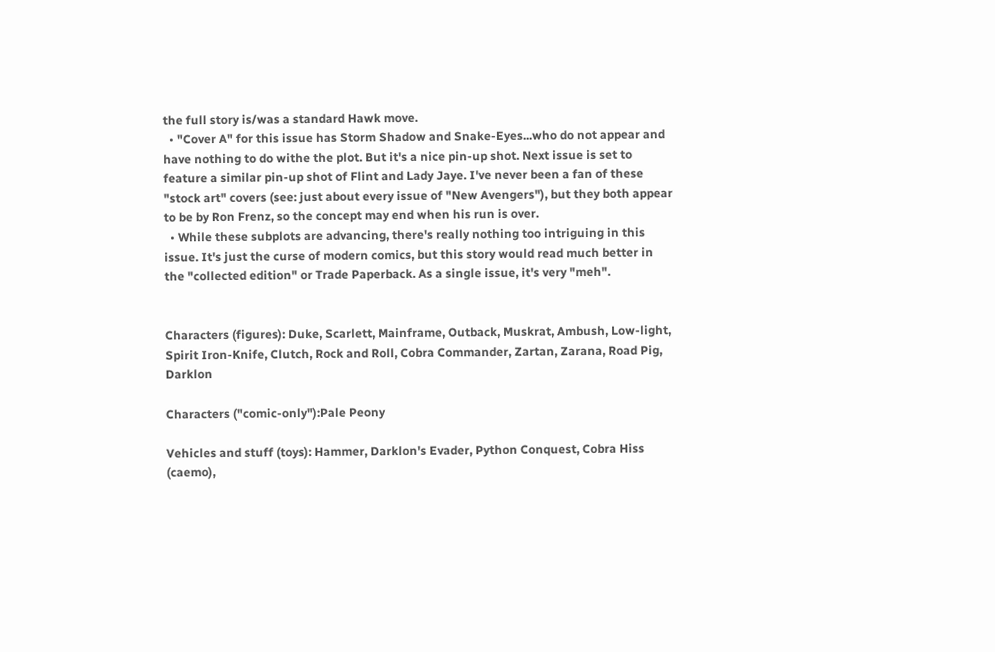the full story is/was a standard Hawk move.
  • "Cover A" for this issue has Storm Shadow and Snake-Eyes...who do not appear and have nothing to do withe the plot. But it's a nice pin-up shot. Next issue is set to feature a similar pin-up shot of Flint and Lady Jaye. I've never been a fan of these "stock art" covers (see: just about every issue of "New Avengers"), but they both appear to be by Ron Frenz, so the concept may end when his run is over.
  • While these subplots are advancing, there's really nothing too intriguing in this issue. It's just the curse of modern comics, but this story would read much better in the "collected edition" or Trade Paperback. As a single issue, it's very "meh".


Characters (figures): Duke, Scarlett, Mainframe, Outback, Muskrat, Ambush, Low-light, Spirit Iron-Knife, Clutch, Rock and Roll, Cobra Commander, Zartan, Zarana, Road Pig, Darklon

Characters ("comic-only"):Pale Peony

Vehicles and stuff (toys): Hammer, Darklon's Evader, Python Conquest, Cobra Hiss (caemo),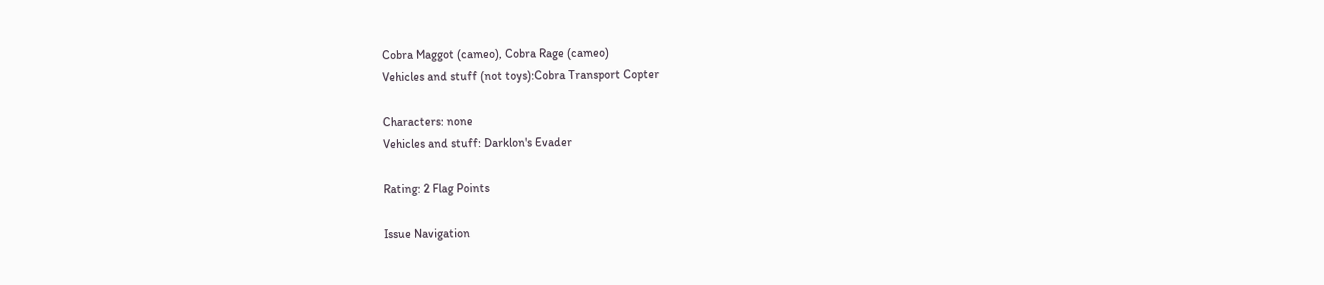Cobra Maggot (cameo), Cobra Rage (cameo)
Vehicles and stuff (not toys):Cobra Transport Copter

Characters: none
Vehicles and stuff: Darklon's Evader

Rating: 2 Flag Points

Issue Navigation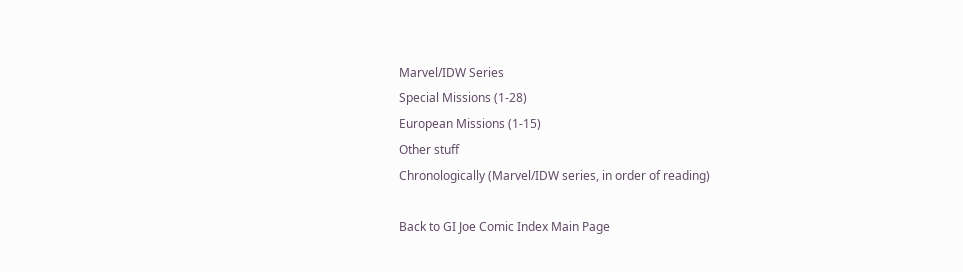Marvel/IDW Series
Special Missions (1-28)
European Missions (1-15)
Other stuff
Chronologically (Marvel/IDW series, in order of reading)

Back to GI Joe Comic Index Main Page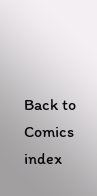Back to Comics index